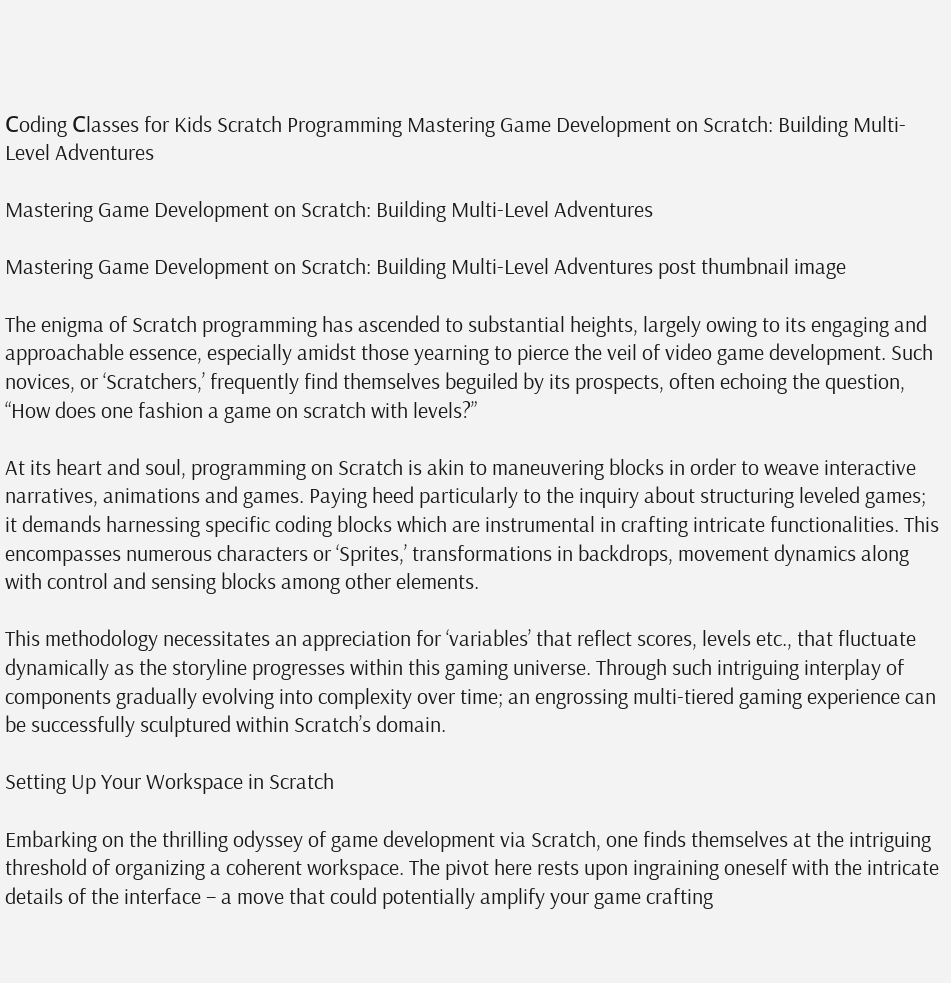Сoding Сlasses for Kids Scratch Programming Mastering Game Development on Scratch: Building Multi-Level Adventures

Mastering Game Development on Scratch: Building Multi-Level Adventures

Mastering Game Development on Scratch: Building Multi-Level Adventures post thumbnail image

The enigma of Scratch programming has ascended to substantial heights, largely owing to its engaging and approachable essence, especially amidst those yearning to pierce the veil of video game development. Such novices, or ‘Scratchers,’ frequently find themselves beguiled by its prospects, often echoing the question, “How does one fashion a game on scratch with levels?”

At its heart and soul, programming on Scratch is akin to maneuvering blocks in order to weave interactive narratives, animations and games. Paying heed particularly to the inquiry about structuring leveled games; it demands harnessing specific coding blocks which are instrumental in crafting intricate functionalities. This encompasses numerous characters or ‘Sprites,’ transformations in backdrops, movement dynamics along with control and sensing blocks among other elements.

This methodology necessitates an appreciation for ‘variables’ that reflect scores, levels etc., that fluctuate dynamically as the storyline progresses within this gaming universe. Through such intriguing interplay of components gradually evolving into complexity over time; an engrossing multi-tiered gaming experience can be successfully sculptured within Scratch’s domain.

Setting Up Your Workspace in Scratch

Embarking on the thrilling odyssey of game development via Scratch, one finds themselves at the intriguing threshold of organizing a coherent workspace. The pivot here rests upon ingraining oneself with the intricate details of the interface – a move that could potentially amplify your game crafting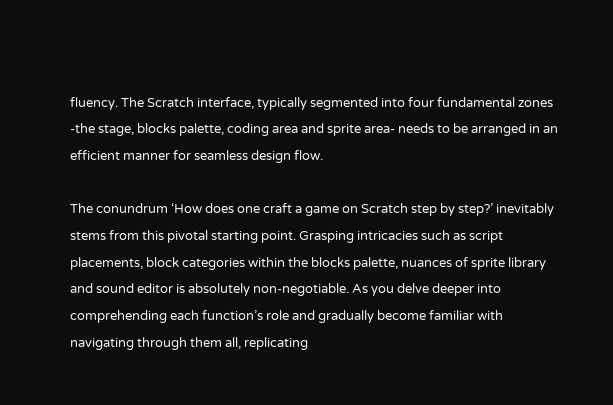fluency. The Scratch interface, typically segmented into four fundamental zones -the stage, blocks palette, coding area and sprite area- needs to be arranged in an efficient manner for seamless design flow.

The conundrum ‘How does one craft a game on Scratch step by step?’ inevitably stems from this pivotal starting point. Grasping intricacies such as script placements, block categories within the blocks palette, nuances of sprite library and sound editor is absolutely non-negotiable. As you delve deeper into comprehending each function’s role and gradually become familiar with navigating through them all, replicating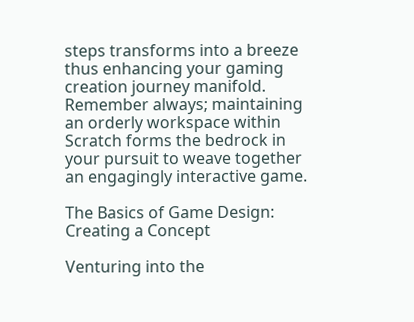steps transforms into a breeze thus enhancing your gaming creation journey manifold. Remember always; maintaining an orderly workspace within Scratch forms the bedrock in your pursuit to weave together an engagingly interactive game.

The Basics of Game Design: Creating a Concept

Venturing into the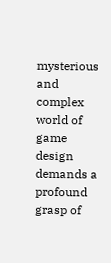mysterious and complex world of game design demands a profound grasp of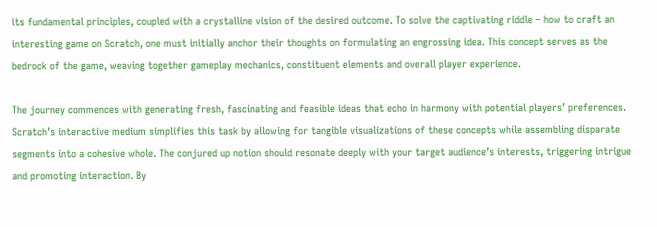its fundamental principles, coupled with a crystalline vision of the desired outcome. To solve the captivating riddle – how to craft an interesting game on Scratch, one must initially anchor their thoughts on formulating an engrossing idea. This concept serves as the bedrock of the game, weaving together gameplay mechanics, constituent elements and overall player experience.

The journey commences with generating fresh, fascinating and feasible ideas that echo in harmony with potential players’ preferences. Scratch’s interactive medium simplifies this task by allowing for tangible visualizations of these concepts while assembling disparate segments into a cohesive whole. The conjured up notion should resonate deeply with your target audience’s interests, triggering intrigue and promoting interaction. By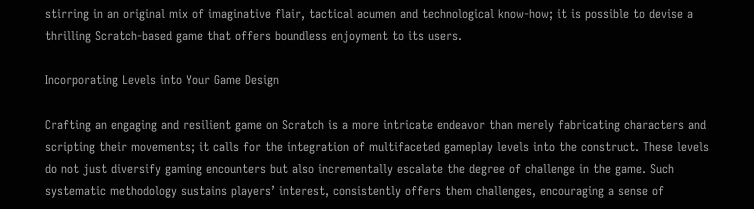stirring in an original mix of imaginative flair, tactical acumen and technological know-how; it is possible to devise a thrilling Scratch-based game that offers boundless enjoyment to its users.

Incorporating Levels into Your Game Design

Crafting an engaging and resilient game on Scratch is a more intricate endeavor than merely fabricating characters and scripting their movements; it calls for the integration of multifaceted gameplay levels into the construct. These levels do not just diversify gaming encounters but also incrementally escalate the degree of challenge in the game. Such systematic methodology sustains players’ interest, consistently offers them challenges, encouraging a sense of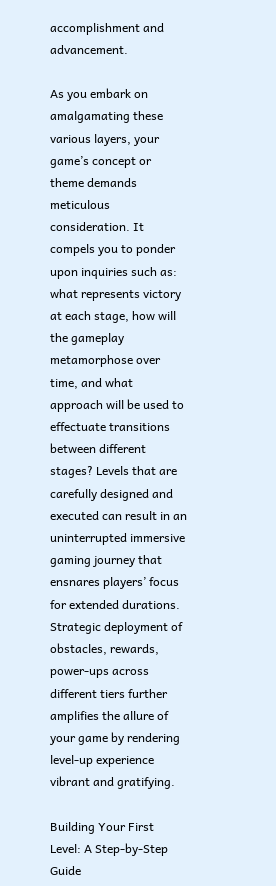accomplishment and advancement.

As you embark on amalgamating these various layers, your game’s concept or theme demands meticulous consideration. It compels you to ponder upon inquiries such as: what represents victory at each stage, how will the gameplay metamorphose over time, and what approach will be used to effectuate transitions between different stages? Levels that are carefully designed and executed can result in an uninterrupted immersive gaming journey that ensnares players’ focus for extended durations. Strategic deployment of obstacles, rewards, power-ups across different tiers further amplifies the allure of your game by rendering level-up experience vibrant and gratifying.

Building Your First Level: A Step-by-Step Guide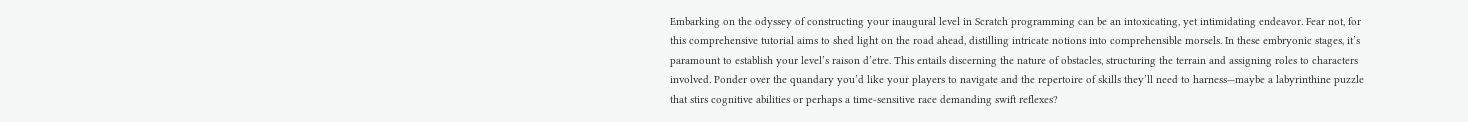Embarking on the odyssey of constructing your inaugural level in Scratch programming can be an intoxicating, yet intimidating endeavor. Fear not, for this comprehensive tutorial aims to shed light on the road ahead, distilling intricate notions into comprehensible morsels. In these embryonic stages, it’s paramount to establish your level’s raison d’etre. This entails discerning the nature of obstacles, structuring the terrain and assigning roles to characters involved. Ponder over the quandary you’d like your players to navigate and the repertoire of skills they’ll need to harness—maybe a labyrinthine puzzle that stirs cognitive abilities or perhaps a time-sensitive race demanding swift reflexes?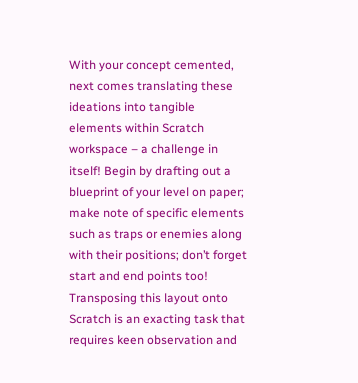With your concept cemented, next comes translating these ideations into tangible elements within Scratch workspace – a challenge in itself! Begin by drafting out a blueprint of your level on paper; make note of specific elements such as traps or enemies along with their positions; don’t forget start and end points too! Transposing this layout onto Scratch is an exacting task that requires keen observation and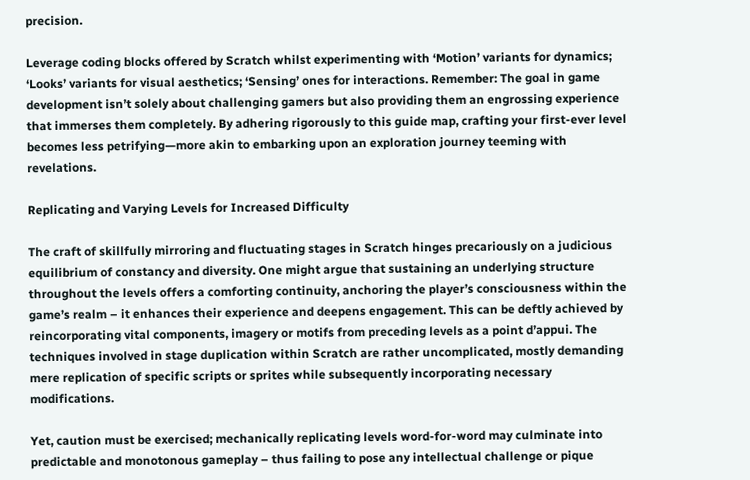precision.

Leverage coding blocks offered by Scratch whilst experimenting with ‘Motion’ variants for dynamics; ‘Looks’ variants for visual aesthetics; ‘Sensing’ ones for interactions. Remember: The goal in game development isn’t solely about challenging gamers but also providing them an engrossing experience that immerses them completely. By adhering rigorously to this guide map, crafting your first-ever level becomes less petrifying—more akin to embarking upon an exploration journey teeming with revelations.

Replicating and Varying Levels for Increased Difficulty

The craft of skillfully mirroring and fluctuating stages in Scratch hinges precariously on a judicious equilibrium of constancy and diversity. One might argue that sustaining an underlying structure throughout the levels offers a comforting continuity, anchoring the player’s consciousness within the game’s realm – it enhances their experience and deepens engagement. This can be deftly achieved by reincorporating vital components, imagery or motifs from preceding levels as a point d’appui. The techniques involved in stage duplication within Scratch are rather uncomplicated, mostly demanding mere replication of specific scripts or sprites while subsequently incorporating necessary modifications.

Yet, caution must be exercised; mechanically replicating levels word-for-word may culminate into predictable and monotonous gameplay – thus failing to pose any intellectual challenge or pique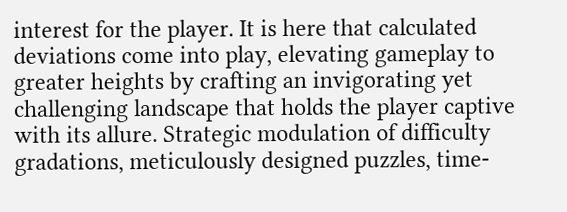interest for the player. It is here that calculated deviations come into play, elevating gameplay to greater heights by crafting an invigorating yet challenging landscape that holds the player captive with its allure. Strategic modulation of difficulty gradations, meticulously designed puzzles, time-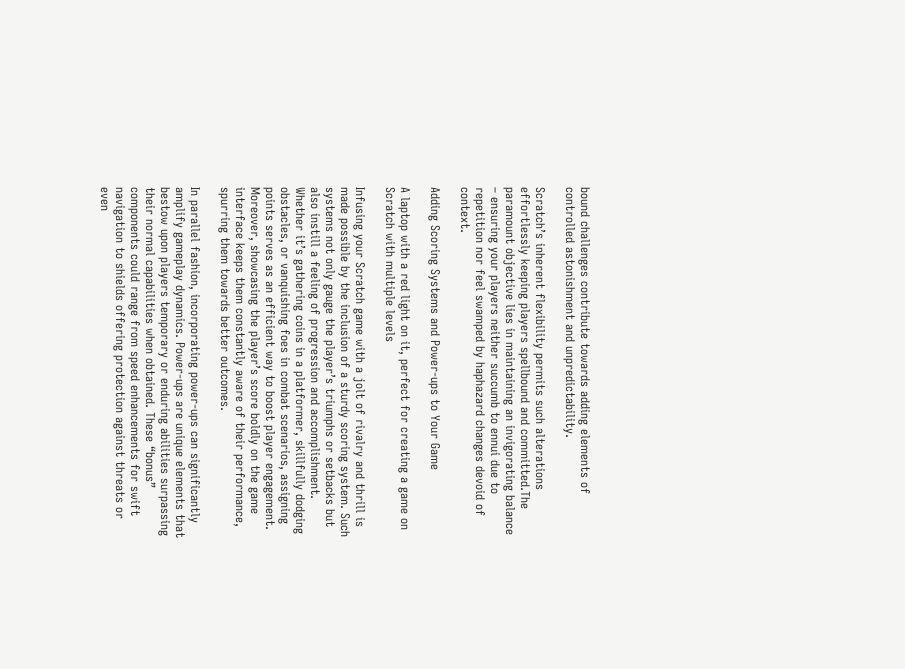bound challenges contribute towards adding elements of controlled astonishment and unpredictability.

Scratch’s inherent flexibility permits such alterations effortlessly keeping players spellbound and committed.The paramount objective lies in maintaining an invigorating balance – ensuring your players neither succumb to ennui due to repetition nor feel swamped by haphazard changes devoid of context.

Adding Scoring Systems and Power-ups to Your Game

A laptop with a red light on it, perfect for creating a game on Scratch with multiple levels

Infusing your Scratch game with a jolt of rivalry and thrill is made possible by the inclusion of a sturdy scoring system. Such systems not only gauge the player’s triumphs or setbacks but also instill a feeling of progression and accomplishment. Whether it’s gathering coins in a platformer, skillfully dodging obstacles, or vanquishing foes in combat scenarios, assigning points serves as an efficient way to boost player engagement. Moreover, showcasing the player’s score boldly on the game interface keeps them constantly aware of their performance, spurring them towards better outcomes.

In parallel fashion, incorporating power-ups can significantly amplify gameplay dynamics. Power-ups are unique elements that bestow upon players temporary or enduring abilities surpassing their normal capabilities when obtained. These “bonus” components could range from speed enhancements for swift navigation to shields offering protection against threats or even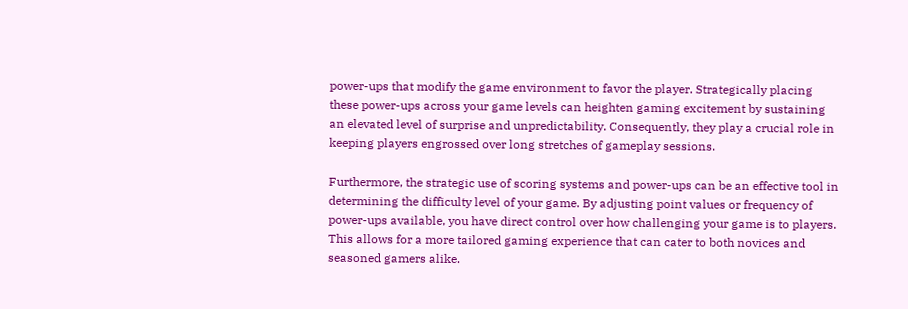power-ups that modify the game environment to favor the player. Strategically placing these power-ups across your game levels can heighten gaming excitement by sustaining an elevated level of surprise and unpredictability. Consequently, they play a crucial role in keeping players engrossed over long stretches of gameplay sessions.

Furthermore, the strategic use of scoring systems and power-ups can be an effective tool in determining the difficulty level of your game. By adjusting point values or frequency of power-ups available, you have direct control over how challenging your game is to players. This allows for a more tailored gaming experience that can cater to both novices and seasoned gamers alike.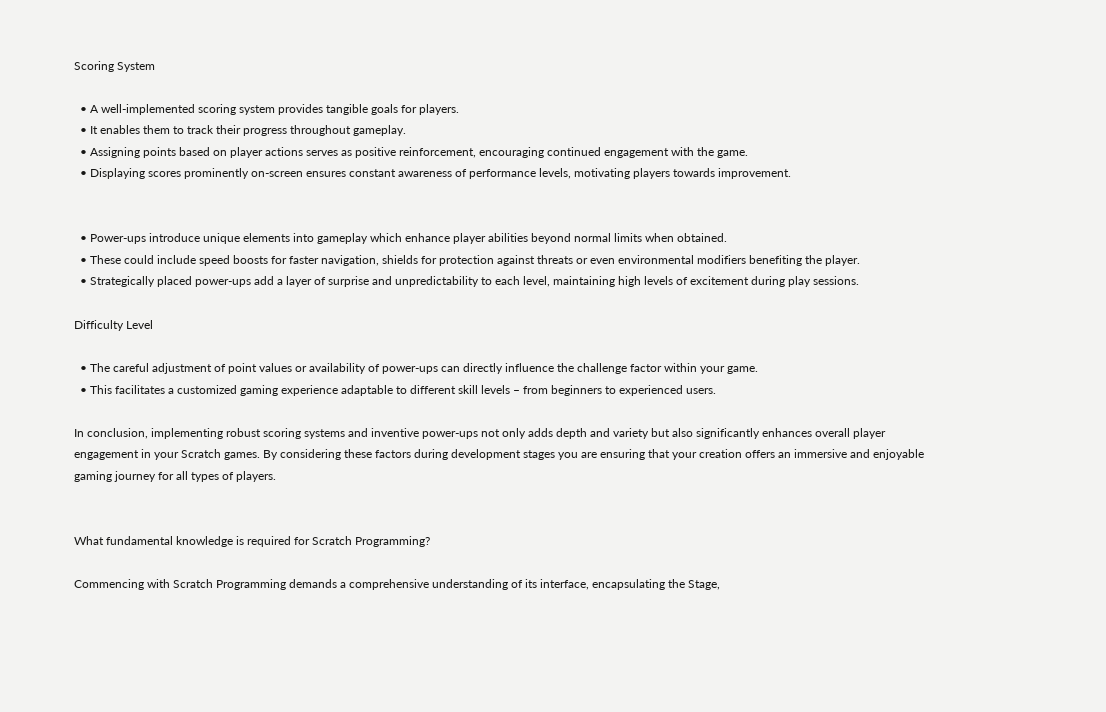Scoring System

  • A well-implemented scoring system provides tangible goals for players.
  • It enables them to track their progress throughout gameplay.
  • Assigning points based on player actions serves as positive reinforcement, encouraging continued engagement with the game.
  • Displaying scores prominently on-screen ensures constant awareness of performance levels, motivating players towards improvement.


  • Power-ups introduce unique elements into gameplay which enhance player abilities beyond normal limits when obtained.
  • These could include speed boosts for faster navigation, shields for protection against threats or even environmental modifiers benefiting the player.
  • Strategically placed power-ups add a layer of surprise and unpredictability to each level, maintaining high levels of excitement during play sessions.

Difficulty Level

  • The careful adjustment of point values or availability of power-ups can directly influence the challenge factor within your game.
  • This facilitates a customized gaming experience adaptable to different skill levels – from beginners to experienced users.

In conclusion, implementing robust scoring systems and inventive power-ups not only adds depth and variety but also significantly enhances overall player engagement in your Scratch games. By considering these factors during development stages you are ensuring that your creation offers an immersive and enjoyable gaming journey for all types of players.


What fundamental knowledge is required for Scratch Programming?

Commencing with Scratch Programming demands a comprehensive understanding of its interface, encapsulating the Stage,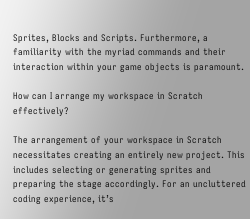Sprites, Blocks and Scripts. Furthermore, a familiarity with the myriad commands and their interaction within your game objects is paramount.

How can I arrange my workspace in Scratch effectively?

The arrangement of your workspace in Scratch necessitates creating an entirely new project. This includes selecting or generating sprites and preparing the stage accordingly. For an uncluttered coding experience, it’s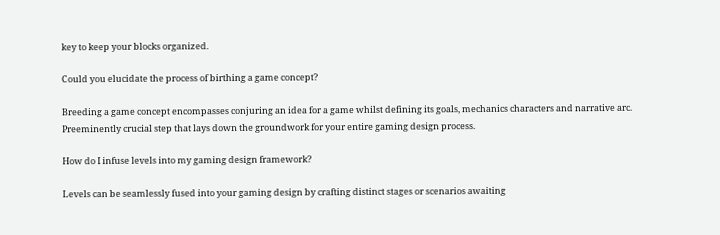key to keep your blocks organized.

Could you elucidate the process of birthing a game concept?

Breeding a game concept encompasses conjuring an idea for a game whilst defining its goals, mechanics characters and narrative arc. Preeminently crucial step that lays down the groundwork for your entire gaming design process.

How do I infuse levels into my gaming design framework?

Levels can be seamlessly fused into your gaming design by crafting distinct stages or scenarios awaiting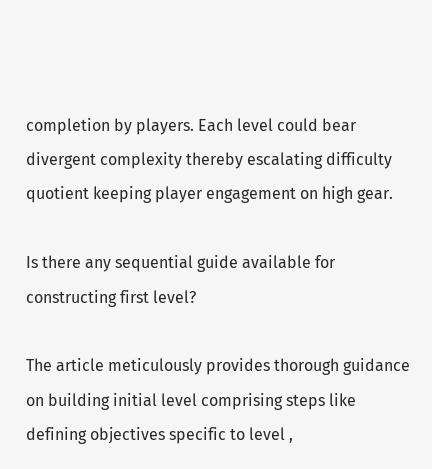completion by players. Each level could bear divergent complexity thereby escalating difficulty quotient keeping player engagement on high gear.

Is there any sequential guide available for constructing first level?

The article meticulously provides thorough guidance on building initial level comprising steps like defining objectives specific to level ,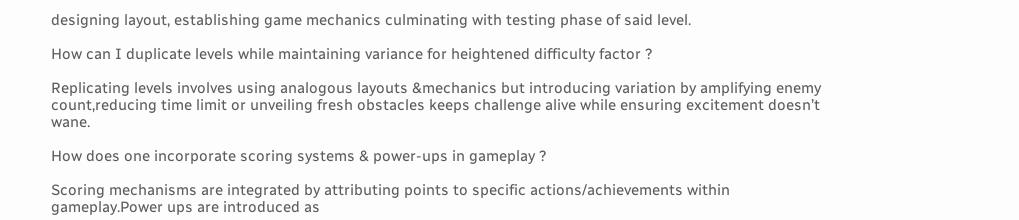designing layout, establishing game mechanics culminating with testing phase of said level.

How can I duplicate levels while maintaining variance for heightened difficulty factor ?

Replicating levels involves using analogous layouts &mechanics but introducing variation by amplifying enemy count,reducing time limit or unveiling fresh obstacles keeps challenge alive while ensuring excitement doesn’t wane.

How does one incorporate scoring systems & power-ups in gameplay ?

Scoring mechanisms are integrated by attributing points to specific actions/achievements within gameplay.Power ups are introduced as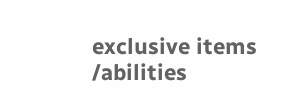exclusive items /abilities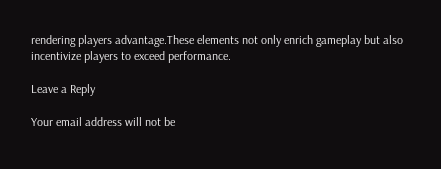rendering players advantage.These elements not only enrich gameplay but also incentivize players to exceed performance.

Leave a Reply

Your email address will not be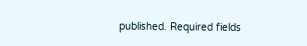published. Required fields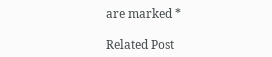are marked *

Related Post